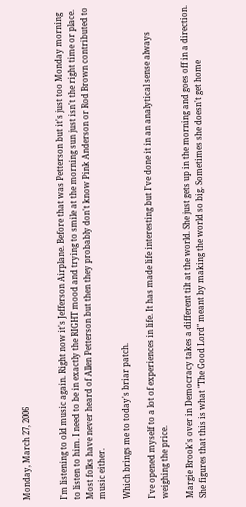Monday, March 27, 2006


I'm listening to old music again. Right now it's Jefferson Airplane. Before that was Petterson but it's just too Monday morning to listen to him. I need to be in exactly the RIGHT mood and trying to smile at the morning sun just isn't the right time or place. Most folks have never heard of Allen Petterson but then they probably don't know Pink Anderson or Rod Brown contributed to music either.

Which brings me to today's briar patch.

I've opened myself to a lot of experiences in life. It has made life interesting but I've done it in an analytical sense always weighing the price.

Margie Brook's over in Democracy takes a different tilt at the world. She just gets up in the morning and goes off in a direction. She figures that this is what "The Good Lord" meant by making the world so big. Sometimes she doesn't get home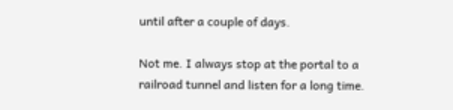until after a couple of days.

Not me. I always stop at the portal to a railroad tunnel and listen for a long time.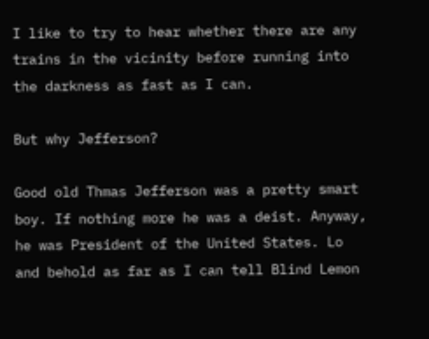I like to try to hear whether there are any trains in the vicinity before running into the darkness as fast as I can.

But why Jefferson?

Good old Thmas Jefferson was a pretty smart boy. If nothing more he was a deist. Anyway, he was President of the United States. Lo and behold as far as I can tell Blind Lemon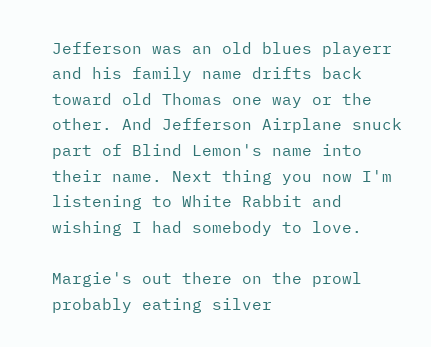Jefferson was an old blues playerr and his family name drifts back toward old Thomas one way or the other. And Jefferson Airplane snuck part of Blind Lemon's name into their name. Next thing you now I'm listening to White Rabbit and wishing I had somebody to love.

Margie's out there on the prowl probably eating silver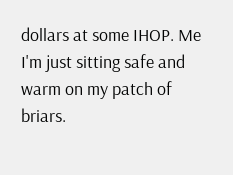dollars at some IHOP. Me I'm just sitting safe and warm on my patch of briars.